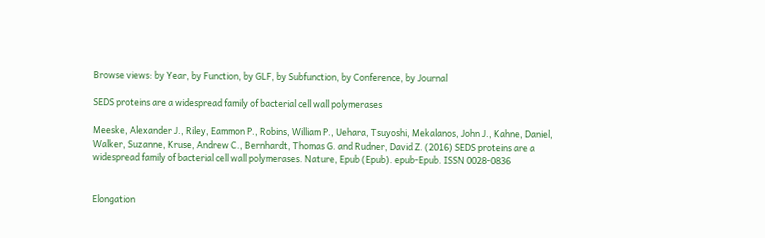Browse views: by Year, by Function, by GLF, by Subfunction, by Conference, by Journal

SEDS proteins are a widespread family of bacterial cell wall polymerases

Meeske, Alexander J., Riley, Eammon P., Robins, William P., Uehara, Tsuyoshi, Mekalanos, John J., Kahne, Daniel, Walker, Suzanne, Kruse, Andrew C., Bernhardt, Thomas G. and Rudner, David Z. (2016) SEDS proteins are a widespread family of bacterial cell wall polymerases. Nature, Epub (Epub). epub-Epub. ISSN 0028-0836


Elongation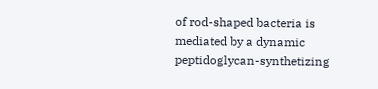of rod-shaped bacteria is mediated by a dynamic peptidoglycan-synthetizing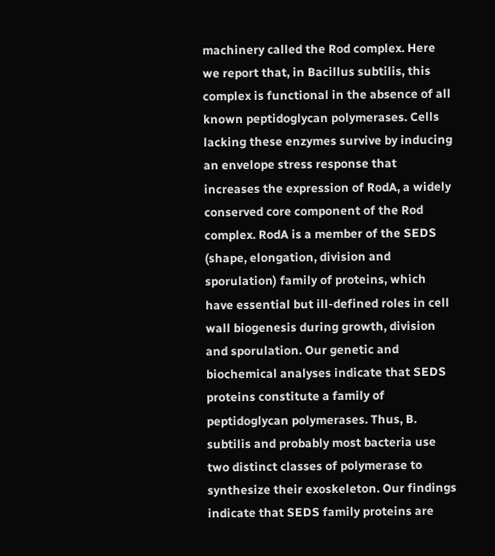machinery called the Rod complex. Here we report that, in Bacillus subtilis, this complex is functional in the absence of all known peptidoglycan polymerases. Cells lacking these enzymes survive by inducing an envelope stress response that increases the expression of RodA, a widely conserved core component of the Rod complex. RodA is a member of the SEDS (shape, elongation, division and sporulation) family of proteins, which have essential but ill-defined roles in cell wall biogenesis during growth, division and sporulation. Our genetic and biochemical analyses indicate that SEDS proteins constitute a family of peptidoglycan polymerases. Thus, B. subtilis and probably most bacteria use two distinct classes of polymerase to synthesize their exoskeleton. Our findings indicate that SEDS family proteins are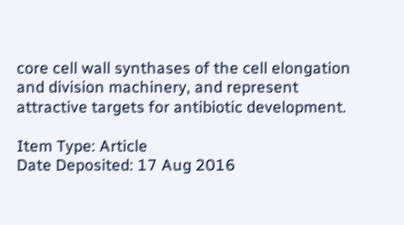core cell wall synthases of the cell elongation and division machinery, and represent attractive targets for antibiotic development.

Item Type: Article
Date Deposited: 17 Aug 2016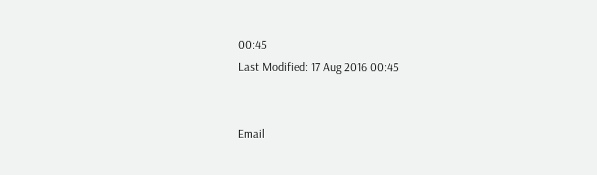00:45
Last Modified: 17 Aug 2016 00:45


Email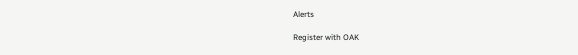Alerts

Register with OAK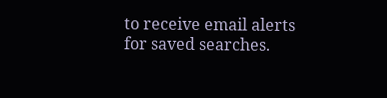to receive email alerts for saved searches.